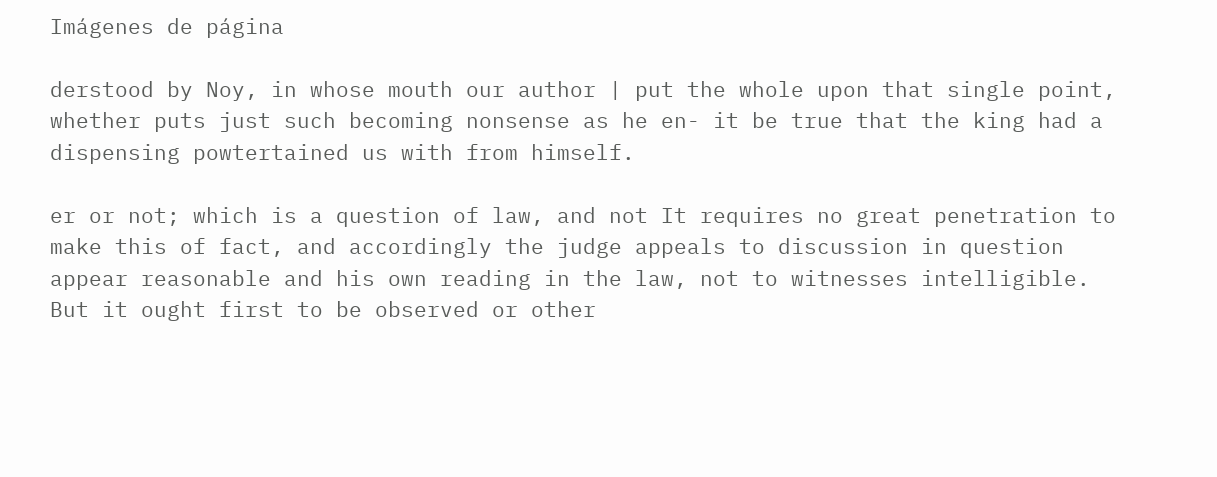Imágenes de página

derstood by Noy, in whose mouth our author | put the whole upon that single point, whether puts just such becoming nonsense as he en- it be true that the king had a dispensing powtertained us with from himself.

er or not; which is a question of law, and not It requires no great penetration to make this of fact, and accordingly the judge appeals to discussion in question appear reasonable and his own reading in the law, not to witnesses intelligible. But it ought first to be observed or other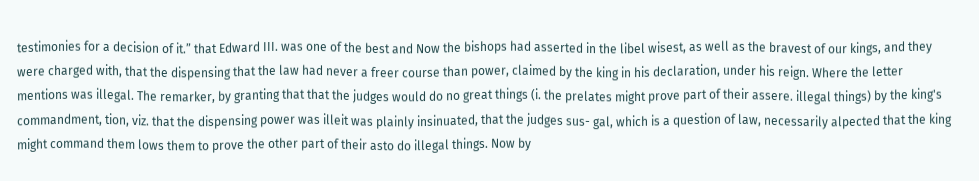testimonies for a decision of it.” that Edward III. was one of the best and Now the bishops had asserted in the libel wisest, as well as the bravest of our kings, and they were charged with, that the dispensing that the law had never a freer course than power, claimed by the king in his declaration, under his reign. Where the letter mentions was illegal. The remarker, by granting that that the judges would do no great things (i. the prelates might prove part of their assere. illegal things) by the king's commandment, tion, viz. that the dispensing power was illeit was plainly insinuated, that the judges sus- gal, which is a question of law, necessarily alpected that the king might command them lows them to prove the other part of their asto do illegal things. Now by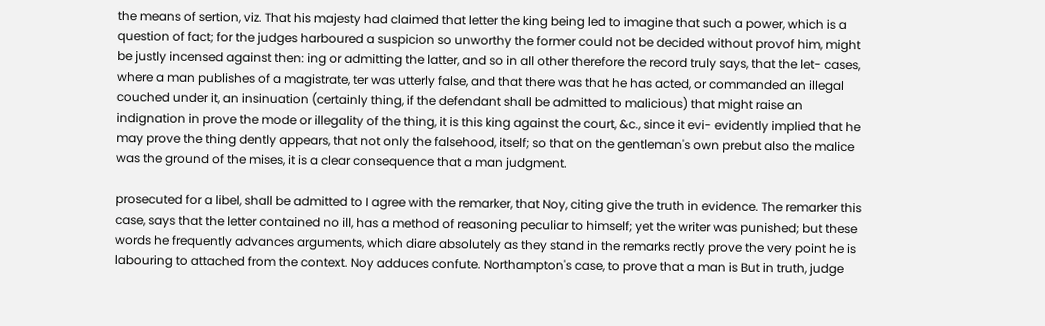the means of sertion, viz. That his majesty had claimed that letter the king being led to imagine that such a power, which is a question of fact; for the judges harboured a suspicion so unworthy the former could not be decided without provof him, might be justly incensed against then: ing or admitting the latter, and so in all other therefore the record truly says, that the let- cases, where a man publishes of a magistrate, ter was utterly false, and that there was that he has acted, or commanded an illegal couched under it, an insinuation (certainly thing, if the defendant shall be admitted to malicious) that might raise an indignation in prove the mode or illegality of the thing, it is this king against the court, &c., since it evi- evidently implied that he may prove the thing dently appears, that not only the falsehood, itself; so that on the gentleman's own prebut also the malice was the ground of the mises, it is a clear consequence that a man judgment.

prosecuted for a libel, shall be admitted to I agree with the remarker, that Noy, citing give the truth in evidence. The remarker this case, says that the letter contained no ill, has a method of reasoning peculiar to himself; yet the writer was punished; but these words he frequently advances arguments, which diare absolutely as they stand in the remarks rectly prove the very point he is labouring to attached from the context. Noy adduces confute. Northampton's case, to prove that a man is But in truth, judge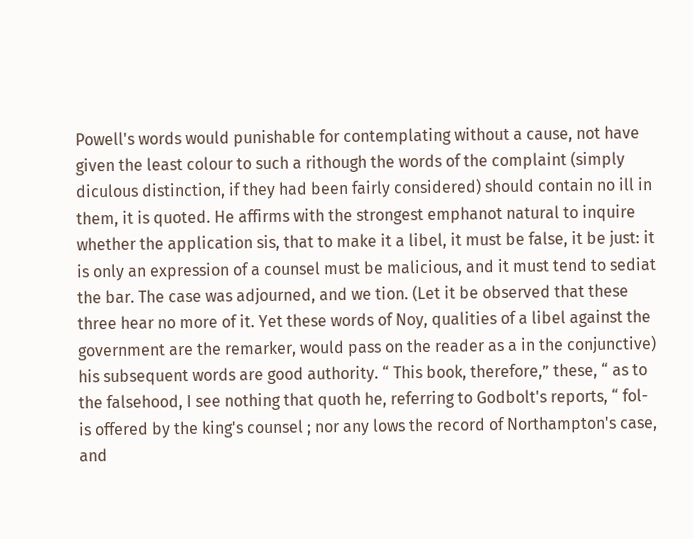Powell's words would punishable for contemplating without a cause, not have given the least colour to such a rithough the words of the complaint (simply diculous distinction, if they had been fairly considered) should contain no ill in them, it is quoted. He affirms with the strongest emphanot natural to inquire whether the application sis, that to make it a libel, it must be false, it be just: it is only an expression of a counsel must be malicious, and it must tend to sediat the bar. The case was adjourned, and we tion. (Let it be observed that these three hear no more of it. Yet these words of Noy, qualities of a libel against the government are the remarker, would pass on the reader as a in the conjunctive) his subsequent words are good authority. “ This book, therefore,” these, “ as to the falsehood, I see nothing that quoth he, referring to Godbolt's reports, “ fol- is offered by the king's counsel ; nor any lows the record of Northampton's case, and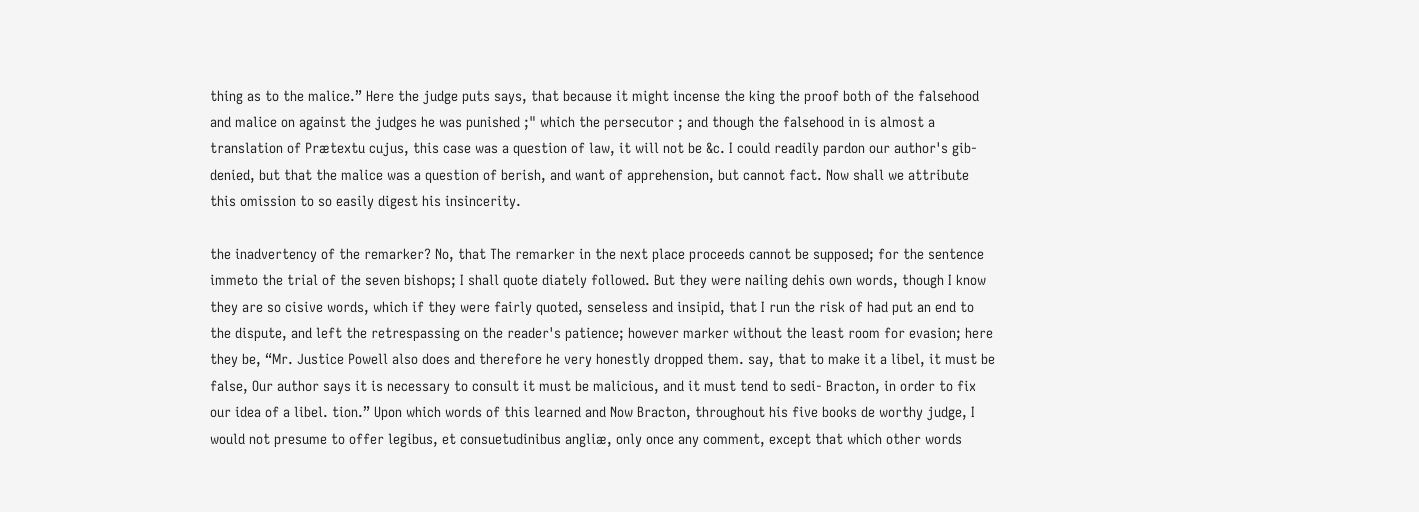thing as to the malice.” Here the judge puts says, that because it might incense the king the proof both of the falsehood and malice on against the judges he was punished ;" which the persecutor ; and though the falsehood in is almost a translation of Prætextu cujus, this case was a question of law, it will not be &c. I could readily pardon our author's gib- denied, but that the malice was a question of berish, and want of apprehension, but cannot fact. Now shall we attribute this omission to so easily digest his insincerity.

the inadvertency of the remarker? No, that The remarker in the next place proceeds cannot be supposed; for the sentence immeto the trial of the seven bishops; I shall quote diately followed. But they were nailing dehis own words, though I know they are so cisive words, which if they were fairly quoted, senseless and insipid, that I run the risk of had put an end to the dispute, and left the retrespassing on the reader's patience; however marker without the least room for evasion; here they be, “Mr. Justice Powell also does and therefore he very honestly dropped them. say, that to make it a libel, it must be false, Our author says it is necessary to consult it must be malicious, and it must tend to sedi- Bracton, in order to fix our idea of a libel. tion.” Upon which words of this learned and Now Bracton, throughout his five books de worthy judge, I would not presume to offer legibus, et consuetudinibus angliæ, only once any comment, except that which other words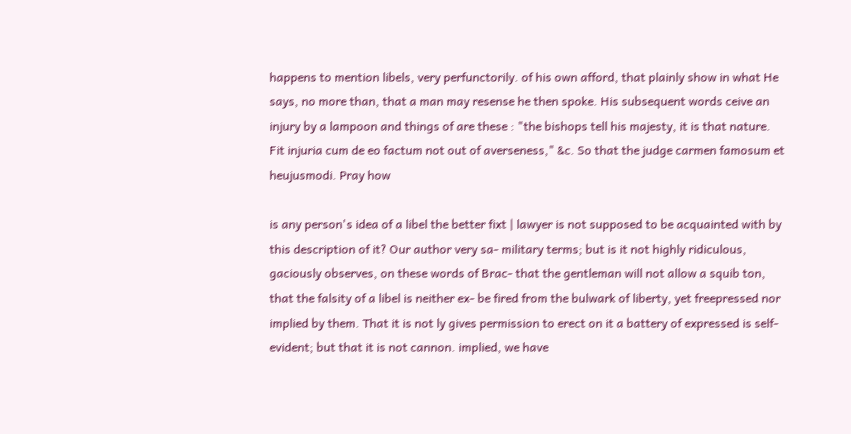happens to mention libels, very perfunctorily. of his own afford, that plainly show in what He says, no more than, that a man may resense he then spoke. His subsequent words ceive an injury by a lampoon and things of are these : "the bishops tell his majesty, it is that nature. Fit injuria cum de eo factum not out of averseness," &c. So that the judge carmen famosum et heujusmodi. Pray how

is any person's idea of a libel the better fixt | lawyer is not supposed to be acquainted with by this description of it? Our author very sa- military terms; but is it not highly ridiculous, gaciously observes, on these words of Brac- that the gentleman will not allow a squib ton, that the falsity of a libel is neither ex- be fired from the bulwark of liberty, yet freepressed nor implied by them. That it is not ly gives permission to erect on it a battery of expressed is self-evident; but that it is not cannon. implied, we have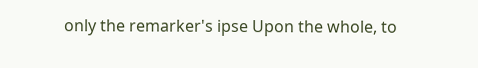only the remarker's ipse Upon the whole, to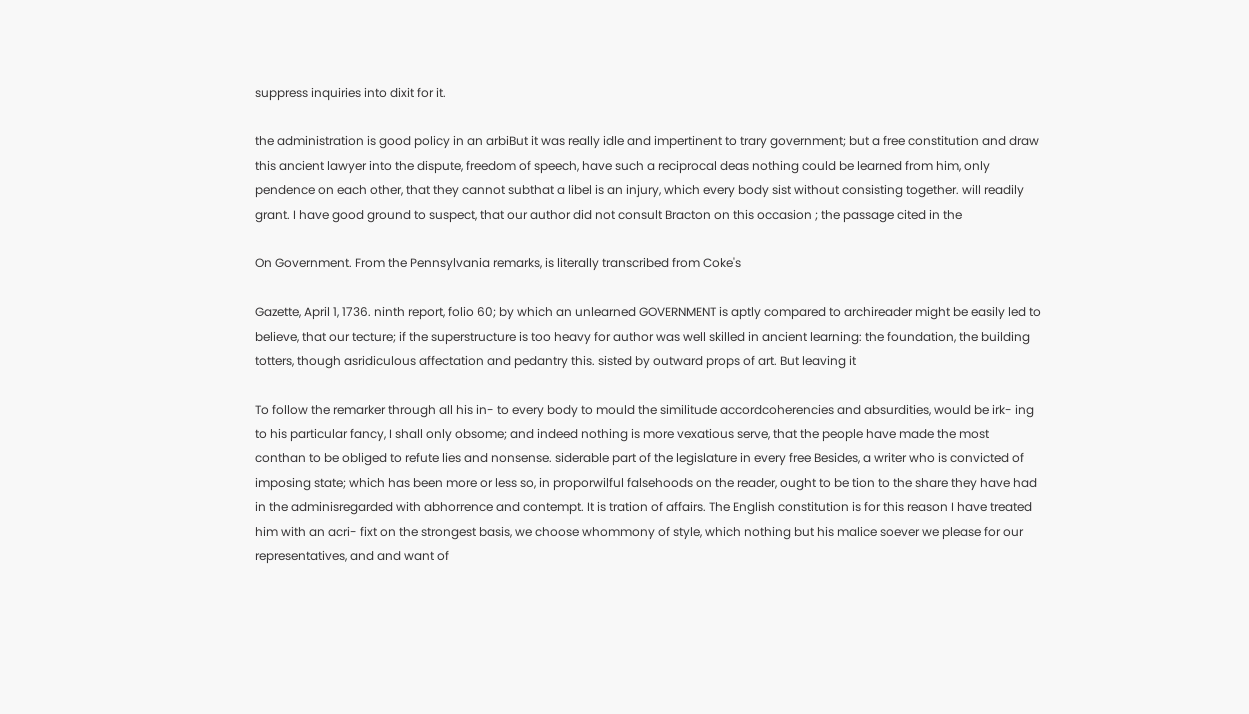suppress inquiries into dixit for it.

the administration is good policy in an arbiBut it was really idle and impertinent to trary government; but a free constitution and draw this ancient lawyer into the dispute, freedom of speech, have such a reciprocal deas nothing could be learned from him, only pendence on each other, that they cannot subthat a libel is an injury, which every body sist without consisting together. will readily grant. I have good ground to suspect, that our author did not consult Bracton on this occasion ; the passage cited in the

On Government. From the Pennsylvania remarks, is literally transcribed from Coke's

Gazette, April 1, 1736. ninth report, folio 60; by which an unlearned GOVERNMENT is aptly compared to archireader might be easily led to believe, that our tecture; if the superstructure is too heavy for author was well skilled in ancient learning: the foundation, the building totters, though asridiculous affectation and pedantry this. sisted by outward props of art. But leaving it

To follow the remarker through all his in- to every body to mould the similitude accordcoherencies and absurdities, would be irk- ing to his particular fancy, I shall only obsome; and indeed nothing is more vexatious serve, that the people have made the most conthan to be obliged to refute lies and nonsense. siderable part of the legislature in every free Besides, a writer who is convicted of imposing state; which has been more or less so, in proporwilful falsehoods on the reader, ought to be tion to the share they have had in the adminisregarded with abhorrence and contempt. It is tration of affairs. The English constitution is for this reason I have treated him with an acri- fixt on the strongest basis, we choose whommony of style, which nothing but his malice soever we please for our representatives, and and want of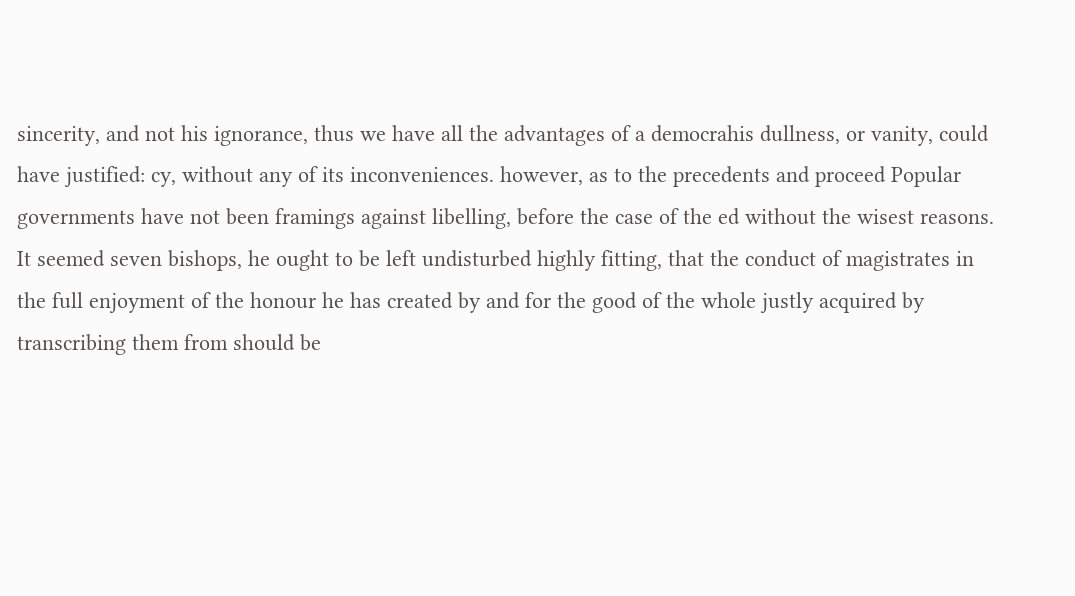sincerity, and not his ignorance, thus we have all the advantages of a democrahis dullness, or vanity, could have justified: cy, without any of its inconveniences. however, as to the precedents and proceed Popular governments have not been framings against libelling, before the case of the ed without the wisest reasons. It seemed seven bishops, he ought to be left undisturbed highly fitting, that the conduct of magistrates in the full enjoyment of the honour he has created by and for the good of the whole justly acquired by transcribing them from should be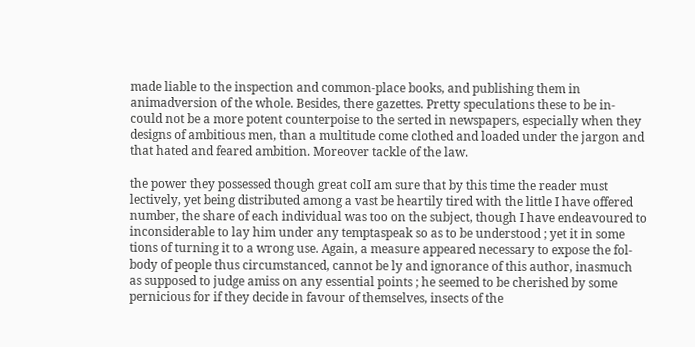made liable to the inspection and common-place books, and publishing them in animadversion of the whole. Besides, there gazettes. Pretty speculations these to be in- could not be a more potent counterpoise to the serted in newspapers, especially when they designs of ambitious men, than a multitude come clothed and loaded under the jargon and that hated and feared ambition. Moreover tackle of the law.

the power they possessed though great colI am sure that by this time the reader must lectively, yet being distributed among a vast be heartily tired with the little I have offered number, the share of each individual was too on the subject, though I have endeavoured to inconsiderable to lay him under any temptaspeak so as to be understood ; yet it in some tions of turning it to a wrong use. Again, a measure appeared necessary to expose the fol- body of people thus circumstanced, cannot be ly and ignorance of this author, inasmuch as supposed to judge amiss on any essential points ; he seemed to be cherished by some pernicious for if they decide in favour of themselves, insects of the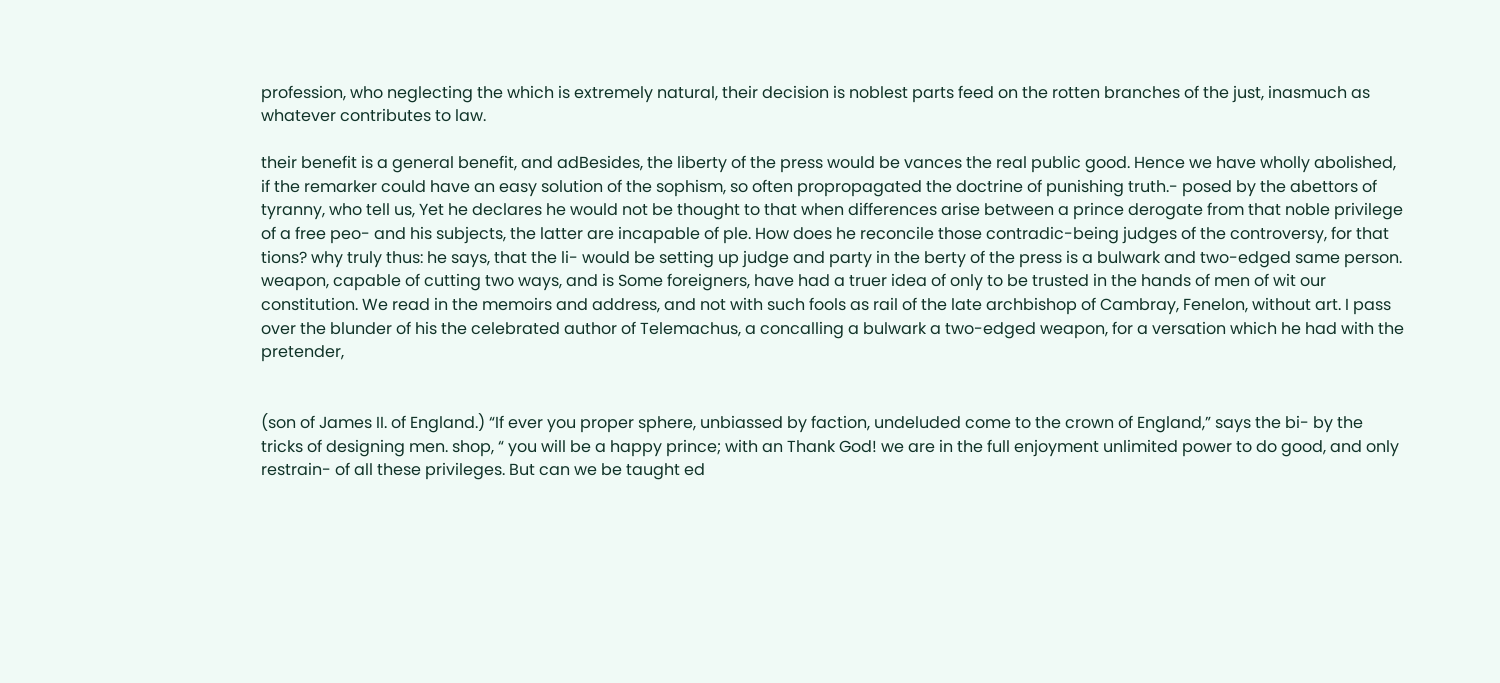profession, who neglecting the which is extremely natural, their decision is noblest parts feed on the rotten branches of the just, inasmuch as whatever contributes to law.

their benefit is a general benefit, and adBesides, the liberty of the press would be vances the real public good. Hence we have wholly abolished, if the remarker could have an easy solution of the sophism, so often propropagated the doctrine of punishing truth.- posed by the abettors of tyranny, who tell us, Yet he declares he would not be thought to that when differences arise between a prince derogate from that noble privilege of a free peo- and his subjects, the latter are incapable of ple. How does he reconcile those contradic-being judges of the controversy, for that tions? why truly thus: he says, that the li- would be setting up judge and party in the berty of the press is a bulwark and two-edged same person. weapon, capable of cutting two ways, and is Some foreigners, have had a truer idea of only to be trusted in the hands of men of wit our constitution. We read in the memoirs and address, and not with such fools as rail of the late archbishop of Cambray, Fenelon, without art. I pass over the blunder of his the celebrated author of Telemachus, a concalling a bulwark a two-edged weapon, for a versation which he had with the pretender,


(son of James II. of England.) “If ever you proper sphere, unbiassed by faction, undeluded come to the crown of England,” says the bi- by the tricks of designing men. shop, “ you will be a happy prince; with an Thank God! we are in the full enjoyment unlimited power to do good, and only restrain- of all these privileges. But can we be taught ed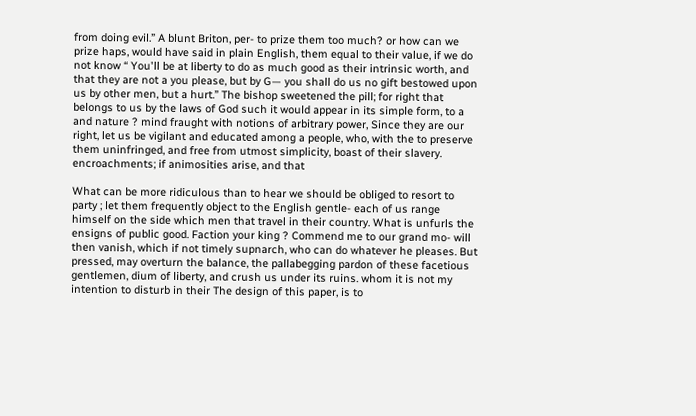from doing evil.” A blunt Briton, per- to prize them too much? or how can we prize haps, would have said in plain English, them equal to their value, if we do not know “ You'll be at liberty to do as much good as their intrinsic worth, and that they are not a you please, but by G— you shall do us no gift bestowed upon us by other men, but a hurt.” The bishop sweetened the pill; for right that belongs to us by the laws of God such it would appear in its simple form, to a and nature ? mind fraught with notions of arbitrary power, Since they are our right, let us be vigilant and educated among a people, who, with the to preserve them uninfringed, and free from utmost simplicity, boast of their slavery. encroachments; if animosities arise, and that

What can be more ridiculous than to hear we should be obliged to resort to party ; let them frequently object to the English gentle- each of us range himself on the side which men that travel in their country. What is unfurls the ensigns of public good. Faction your king ? Commend me to our grand mo- will then vanish, which if not timely supnarch, who can do whatever he pleases. But pressed, may overturn the balance, the pallabegging pardon of these facetious gentlemen, dium of liberty, and crush us under its ruins. whom it is not my intention to disturb in their The design of this paper, is to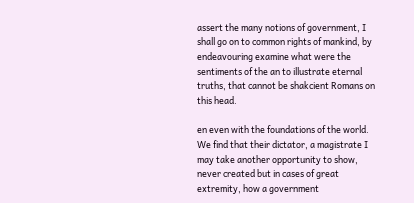assert the many notions of government, I shall go on to common rights of mankind, by endeavouring examine what were the sentiments of the an to illustrate eternal truths, that cannot be shakcient Romans on this head.

en even with the foundations of the world. We find that their dictator, a magistrate I may take another opportunity to show, never created but in cases of great extremity, how a government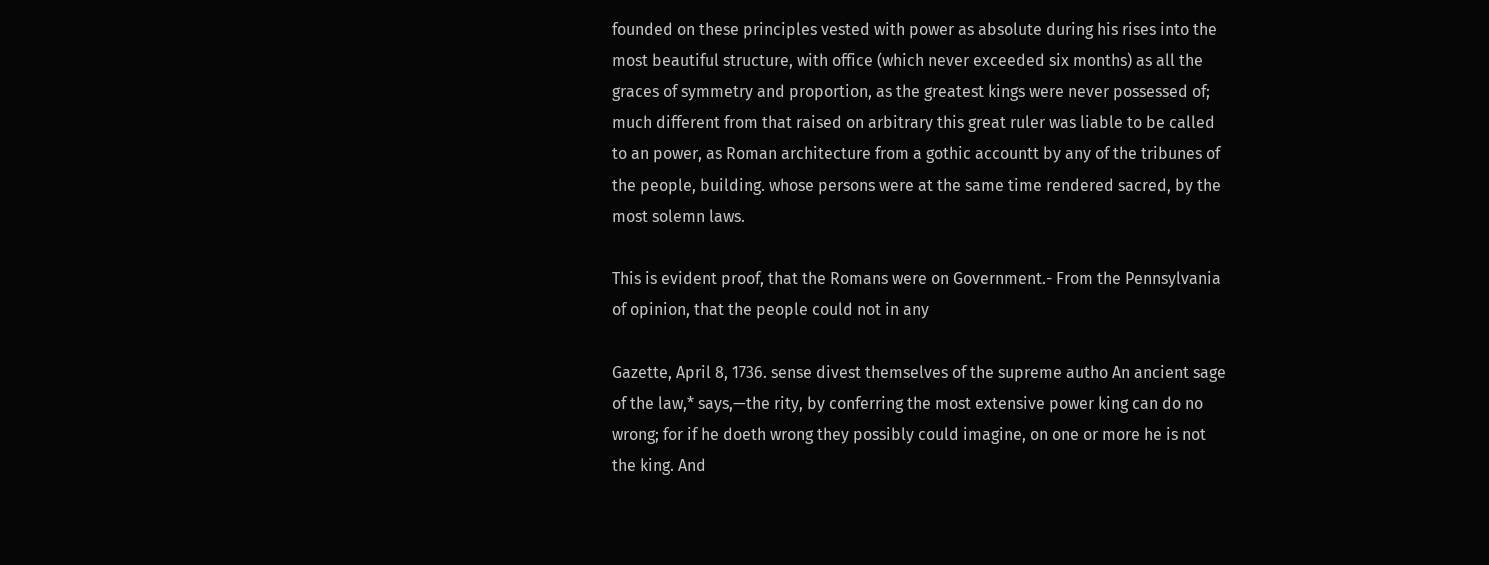founded on these principles vested with power as absolute during his rises into the most beautiful structure, with office (which never exceeded six months) as all the graces of symmetry and proportion, as the greatest kings were never possessed of; much different from that raised on arbitrary this great ruler was liable to be called to an power, as Roman architecture from a gothic accountt by any of the tribunes of the people, building. whose persons were at the same time rendered sacred, by the most solemn laws.

This is evident proof, that the Romans were on Government.- From the Pennsylvania of opinion, that the people could not in any

Gazette, April 8, 1736. sense divest themselves of the supreme autho An ancient sage of the law,* says,—the rity, by conferring the most extensive power king can do no wrong; for if he doeth wrong they possibly could imagine, on one or more he is not the king. And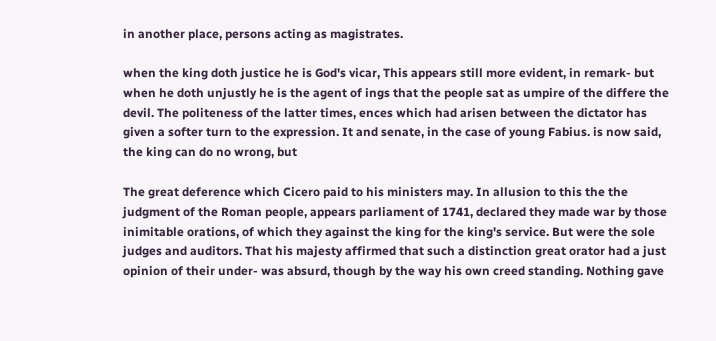in another place, persons acting as magistrates.

when the king doth justice he is God's vicar, This appears still more evident, in remark- but when he doth unjustly he is the agent of ings that the people sat as umpire of the differe the devil. The politeness of the latter times, ences which had arisen between the dictator has given a softer turn to the expression. It and senate, in the case of young Fabius. is now said, the king can do no wrong, but

The great deference which Cicero paid to his ministers may. In allusion to this the the judgment of the Roman people, appears parliament of 1741, declared they made war by those inimitable orations, of which they against the king for the king's service. But were the sole judges and auditors. That his majesty affirmed that such a distinction great orator had a just opinion of their under- was absurd, though by the way his own creed standing. Nothing gave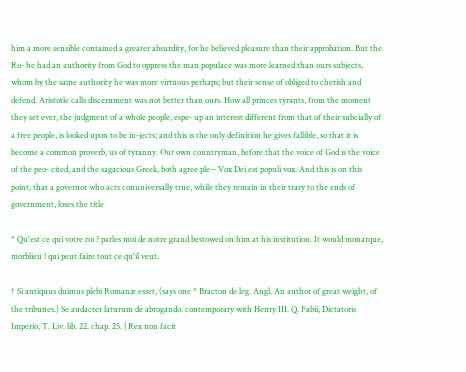him a more sensible contained a greater absurdity, for he believed pleasure than their approbation. But the Ro- he had an authority from God to oppress the man populace was more learned than ours subjects, whom by the same authority he was more virtuous perhaps; but their sense of obliged to cherish and defend. Aristotle calls discernment was not better than ours. How all princes tyrants, from the moment they set ever, the judgment of a whole people, espe- up an interest different from that of their subcially of a free people, is looked upon to be in-jects; and this is the only definition he gives fallible, so that it is become a common proverb, us of tyranny. Our own countryman, before that the voice of God is the voice of the peo- cited, and the sagacious Greek, both agree ple-- Vox Dei est populi vox. And this is on this point, that a governor who acts conuniversally true, while they remain in their trary to the ends of government, loses the title

* Qu'est ce qui votre roi ? parles moi de notre grand bestowed on him at his institution. It would monarque, morblieu ! qui peut faire tout ce qu'il veut.

† Si antiquus duimus plebi Romanæ esset, (says one * Bracton de leg. Angl. An author of great weight, of the tribunes.) Se audacter laturum de abrogando. contemporary with Henry III. Q. Fabii, Dictatoris Imperio, T. Liv. lib. 22. chap. 25. | Rex non facit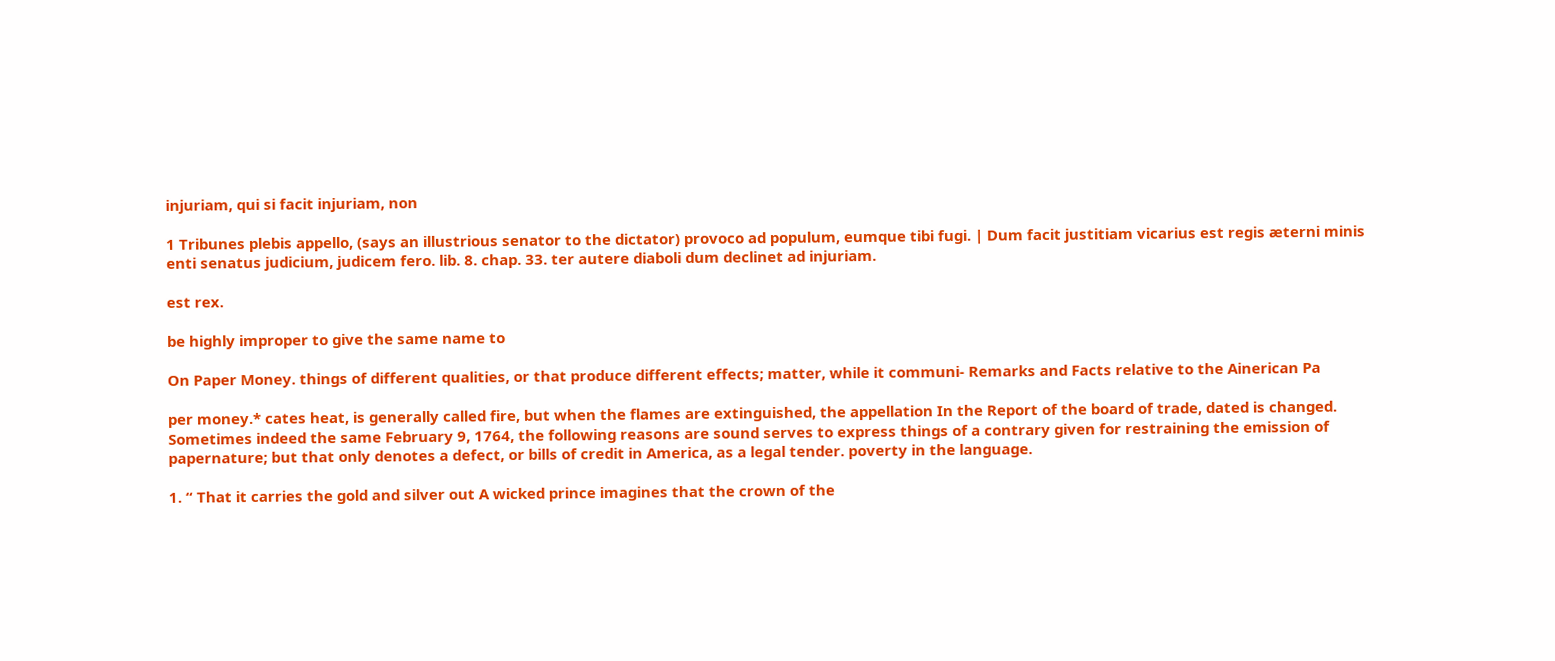injuriam, qui si facit injuriam, non

1 Tribunes plebis appello, (says an illustrious senator to the dictator) provoco ad populum, eumque tibi fugi. | Dum facit justitiam vicarius est regis æterni minis enti senatus judicium, judicem fero. lib. 8. chap. 33. ter autere diaboli dum declinet ad injuriam.

est rex.

be highly improper to give the same name to

On Paper Money. things of different qualities, or that produce different effects; matter, while it communi- Remarks and Facts relative to the Ainerican Pa

per money.* cates heat, is generally called fire, but when the flames are extinguished, the appellation In the Report of the board of trade, dated is changed. Sometimes indeed the same February 9, 1764, the following reasons are sound serves to express things of a contrary given for restraining the emission of papernature; but that only denotes a defect, or bills of credit in America, as a legal tender. poverty in the language.

1. “ That it carries the gold and silver out A wicked prince imagines that the crown of the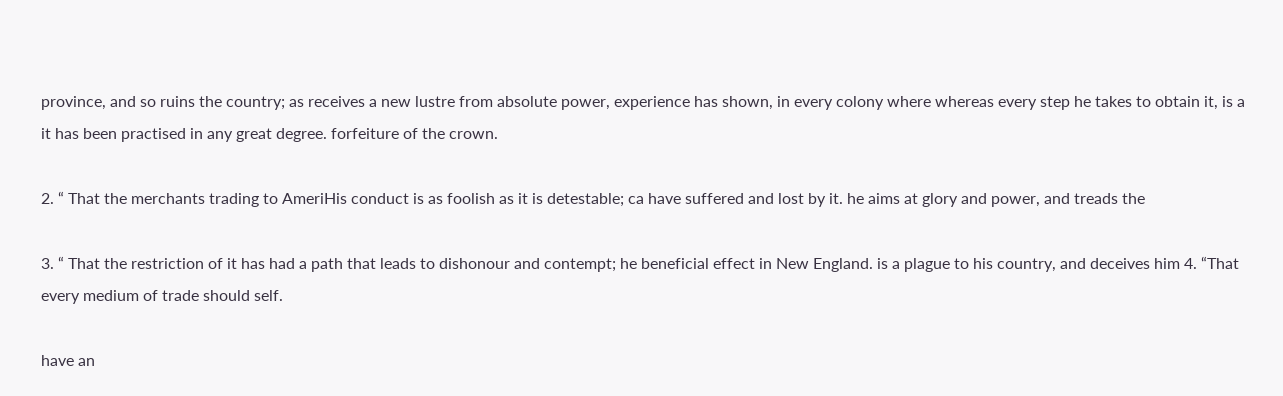province, and so ruins the country; as receives a new lustre from absolute power, experience has shown, in every colony where whereas every step he takes to obtain it, is a it has been practised in any great degree. forfeiture of the crown.

2. “ That the merchants trading to AmeriHis conduct is as foolish as it is detestable; ca have suffered and lost by it. he aims at glory and power, and treads the

3. “ That the restriction of it has had a path that leads to dishonour and contempt; he beneficial effect in New England. is a plague to his country, and deceives him 4. “That every medium of trade should self.

have an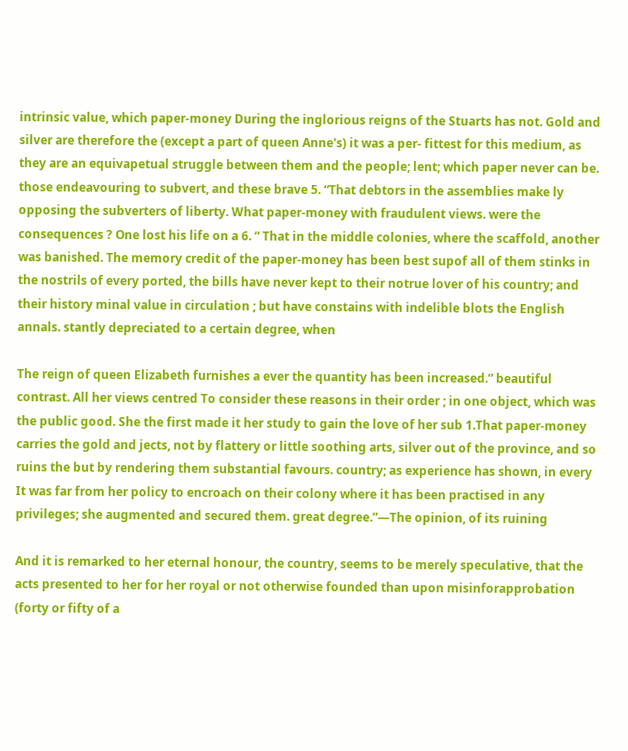intrinsic value, which paper-money During the inglorious reigns of the Stuarts has not. Gold and silver are therefore the (except a part of queen Anne's) it was a per- fittest for this medium, as they are an equivapetual struggle between them and the people; lent; which paper never can be. those endeavouring to subvert, and these brave 5. “That debtors in the assemblies make ly opposing the subverters of liberty. What paper-money with fraudulent views. were the consequences ? One lost his life on a 6. “ That in the middle colonies, where the scaffold, another was banished. The memory credit of the paper-money has been best supof all of them stinks in the nostrils of every ported, the bills have never kept to their notrue lover of his country; and their history minal value in circulation ; but have constains with indelible blots the English annals. stantly depreciated to a certain degree, when

The reign of queen Elizabeth furnishes a ever the quantity has been increased.” beautiful contrast. All her views centred To consider these reasons in their order ; in one object, which was the public good. She the first made it her study to gain the love of her sub 1.That paper-money carries the gold and jects, not by flattery or little soothing arts, silver out of the province, and so ruins the but by rendering them substantial favours. country; as experience has shown, in every It was far from her policy to encroach on their colony where it has been practised in any privileges; she augmented and secured them. great degree.”—The opinion, of its ruining

And it is remarked to her eternal honour, the country, seems to be merely speculative, that the acts presented to her for her royal or not otherwise founded than upon misinforapprobation (forty or fifty of a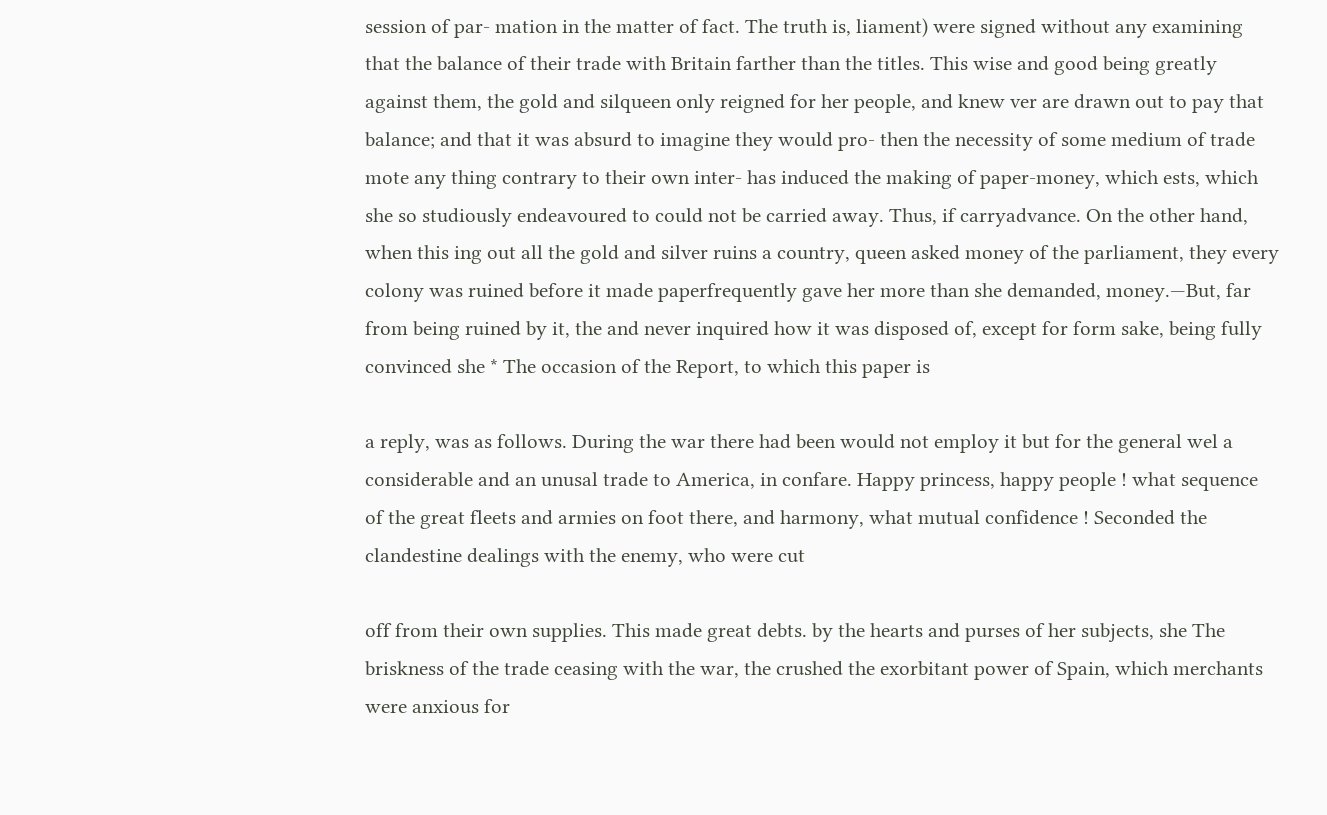session of par- mation in the matter of fact. The truth is, liament) were signed without any examining that the balance of their trade with Britain farther than the titles. This wise and good being greatly against them, the gold and silqueen only reigned for her people, and knew ver are drawn out to pay that balance; and that it was absurd to imagine they would pro- then the necessity of some medium of trade mote any thing contrary to their own inter- has induced the making of paper-money, which ests, which she so studiously endeavoured to could not be carried away. Thus, if carryadvance. On the other hand, when this ing out all the gold and silver ruins a country, queen asked money of the parliament, they every colony was ruined before it made paperfrequently gave her more than she demanded, money.—But, far from being ruined by it, the and never inquired how it was disposed of, except for form sake, being fully convinced she * The occasion of the Report, to which this paper is

a reply, was as follows. During the war there had been would not employ it but for the general wel a considerable and an unusal trade to America, in confare. Happy princess, happy people ! what sequence of the great fleets and armies on foot there, and harmony, what mutual confidence ! Seconded the clandestine dealings with the enemy, who were cut

off from their own supplies. This made great debts. by the hearts and purses of her subjects, she The briskness of the trade ceasing with the war, the crushed the exorbitant power of Spain, which merchants were anxious for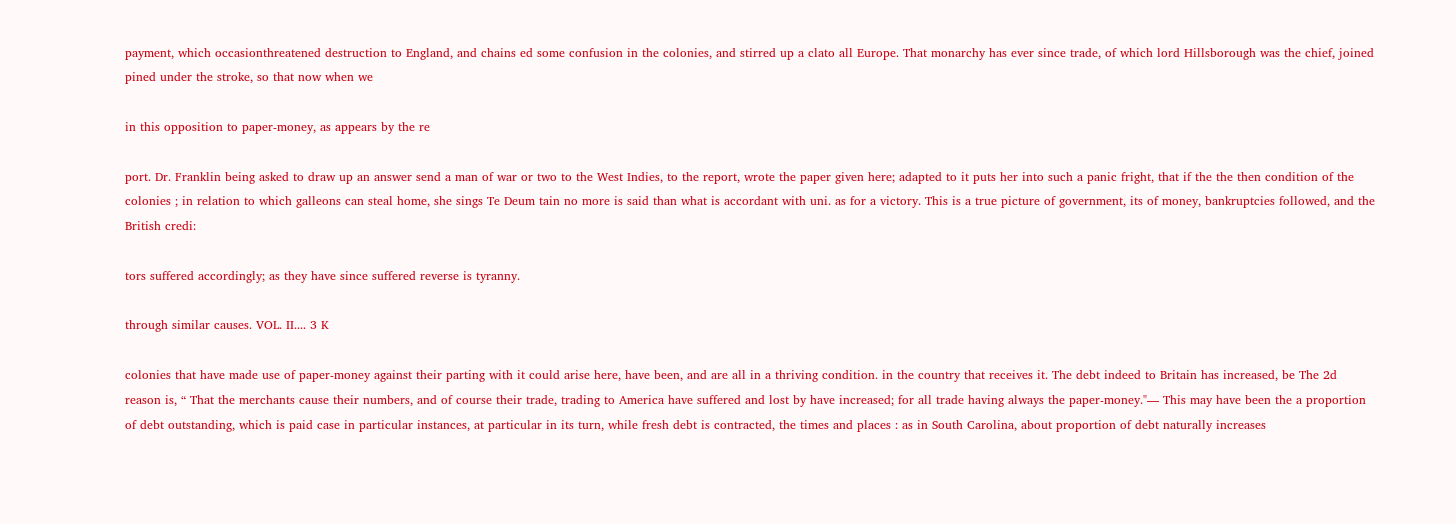payment, which occasionthreatened destruction to England, and chains ed some confusion in the colonies, and stirred up a clato all Europe. That monarchy has ever since trade, of which lord Hillsborough was the chief, joined pined under the stroke, so that now when we

in this opposition to paper-money, as appears by the re

port. Dr. Franklin being asked to draw up an answer send a man of war or two to the West Indies, to the report, wrote the paper given here; adapted to it puts her into such a panic fright, that if the the then condition of the colonies ; in relation to which galleons can steal home, she sings Te Deum tain no more is said than what is accordant with uni. as for a victory. This is a true picture of government, its of money, bankruptcies followed, and the British credi:

tors suffered accordingly; as they have since suffered reverse is tyranny.

through similar causes. VOL. II.... 3 K

colonies that have made use of paper-money against their parting with it could arise here, have been, and are all in a thriving condition. in the country that receives it. The debt indeed to Britain has increased, be The 2d reason is, “ That the merchants cause their numbers, and of course their trade, trading to America have suffered and lost by have increased; for all trade having always the paper-money."— This may have been the a proportion of debt outstanding, which is paid case in particular instances, at particular in its turn, while fresh debt is contracted, the times and places : as in South Carolina, about proportion of debt naturally increases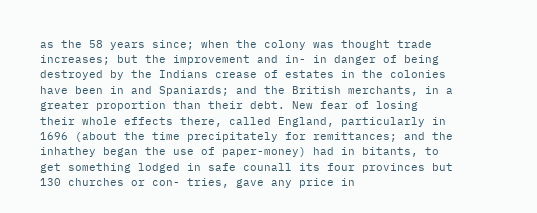as the 58 years since; when the colony was thought trade increases; but the improvement and in- in danger of being destroyed by the Indians crease of estates in the colonies have been in and Spaniards; and the British merchants, in a greater proportion than their debt. New fear of losing their whole effects there, called England, particularly in 1696 (about the time precipitately for remittances; and the inhathey began the use of paper-money) had in bitants, to get something lodged in safe counall its four provinces but 130 churches or con- tries, gave any price in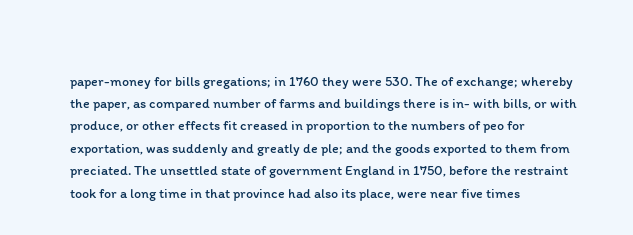paper-money for bills gregations; in 1760 they were 530. The of exchange; whereby the paper, as compared number of farms and buildings there is in- with bills, or with produce, or other effects fit creased in proportion to the numbers of peo for exportation, was suddenly and greatly de ple; and the goods exported to them from preciated. The unsettled state of government England in 1750, before the restraint took for a long time in that province had also its place, were near five times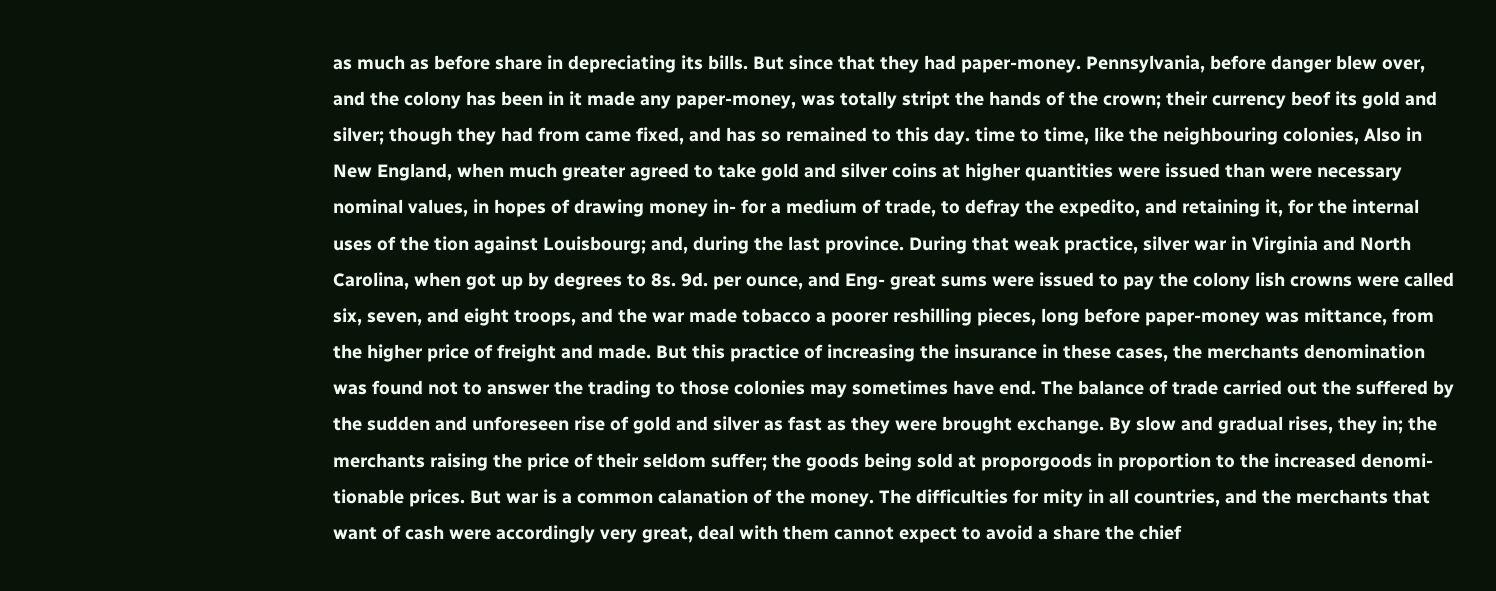as much as before share in depreciating its bills. But since that they had paper-money. Pennsylvania, before danger blew over, and the colony has been in it made any paper-money, was totally stript the hands of the crown; their currency beof its gold and silver; though they had from came fixed, and has so remained to this day. time to time, like the neighbouring colonies, Also in New England, when much greater agreed to take gold and silver coins at higher quantities were issued than were necessary nominal values, in hopes of drawing money in- for a medium of trade, to defray the expedito, and retaining it, for the internal uses of the tion against Louisbourg; and, during the last province. During that weak practice, silver war in Virginia and North Carolina, when got up by degrees to 8s. 9d. per ounce, and Eng- great sums were issued to pay the colony lish crowns were called six, seven, and eight troops, and the war made tobacco a poorer reshilling pieces, long before paper-money was mittance, from the higher price of freight and made. But this practice of increasing the insurance in these cases, the merchants denomination was found not to answer the trading to those colonies may sometimes have end. The balance of trade carried out the suffered by the sudden and unforeseen rise of gold and silver as fast as they were brought exchange. By slow and gradual rises, they in; the merchants raising the price of their seldom suffer; the goods being sold at proporgoods in proportion to the increased denomi- tionable prices. But war is a common calanation of the money. The difficulties for mity in all countries, and the merchants that want of cash were accordingly very great, deal with them cannot expect to avoid a share the chief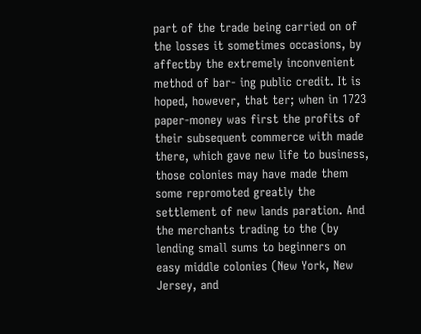part of the trade being carried on of the losses it sometimes occasions, by affectby the extremely inconvenient method of bar- ing public credit. It is hoped, however, that ter; when in 1723 paper-money was first the profits of their subsequent commerce with made there, which gave new life to business, those colonies may have made them some repromoted greatly the settlement of new lands paration. And the merchants trading to the (by lending small sums to beginners on easy middle colonies (New York, New Jersey, and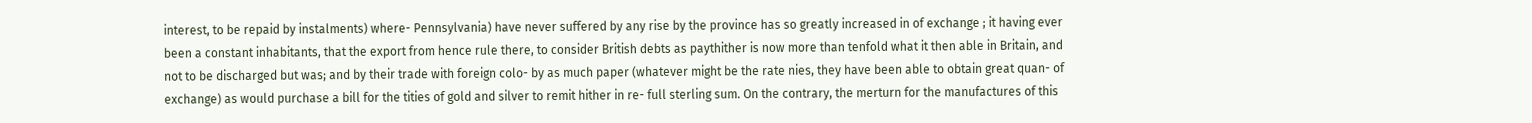interest, to be repaid by instalments) where- Pennsylvania) have never suffered by any rise by the province has so greatly increased in of exchange ; it having ever been a constant inhabitants, that the export from hence rule there, to consider British debts as paythither is now more than tenfold what it then able in Britain, and not to be discharged but was; and by their trade with foreign colo- by as much paper (whatever might be the rate nies, they have been able to obtain great quan- of exchange) as would purchase a bill for the tities of gold and silver to remit hither in re- full sterling sum. On the contrary, the merturn for the manufactures of this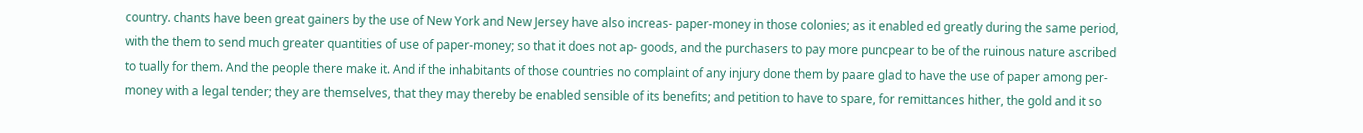country. chants have been great gainers by the use of New York and New Jersey have also increas- paper-money in those colonies; as it enabled ed greatly during the same period, with the them to send much greater quantities of use of paper-money; so that it does not ap- goods, and the purchasers to pay more puncpear to be of the ruinous nature ascribed to tually for them. And the people there make it. And if the inhabitants of those countries no complaint of any injury done them by paare glad to have the use of paper among per-money with a legal tender; they are themselves, that they may thereby be enabled sensible of its benefits; and petition to have to spare, for remittances hither, the gold and it so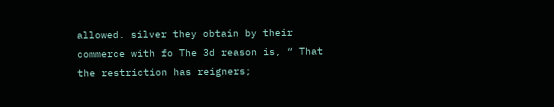allowed. silver they obtain by their commerce with fo The 3d reason is, “ That the restriction has reigners;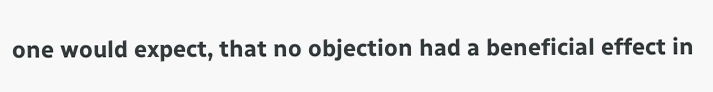one would expect, that no objection had a beneficial effect in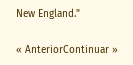New England."

« AnteriorContinuar »